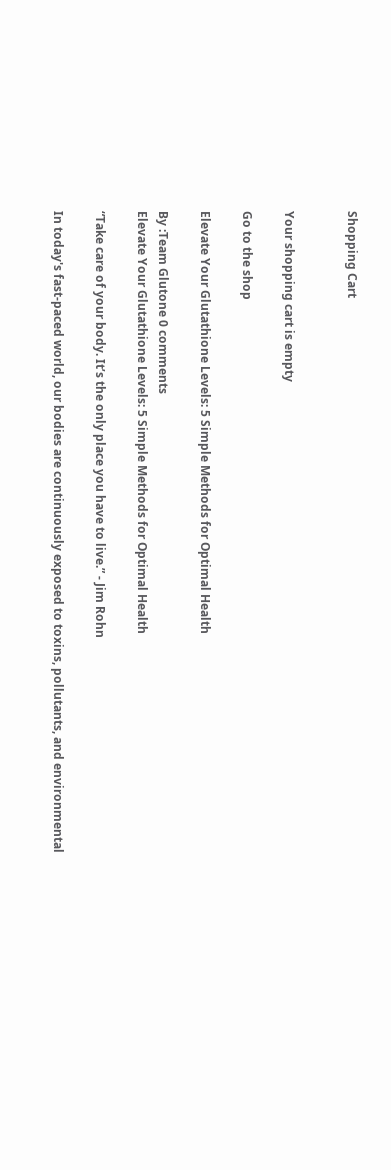Shopping Cart


Your shopping cart is empty

Go to the shop

Elevate Your Glutathione Levels: 5 Simple Methods for Optimal Health

By :Team Glutone 0 comments
Elevate Your Glutathione Levels: 5 Simple Methods for Optimal Health

“Take care of your body. It’s the only place you have to live.” - Jim Rohn

In today's fast-paced world, our bodies are continuously exposed to toxins, pollutants, and environmental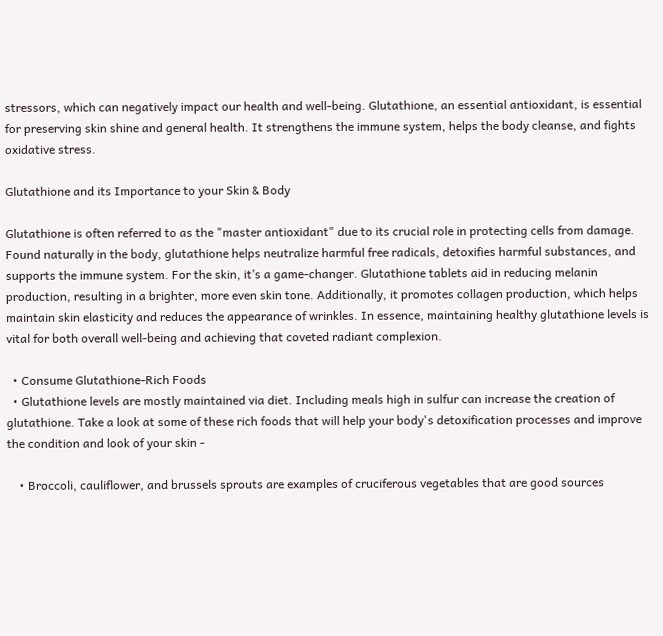stressors, which can negatively impact our health and well-being. Glutathione, an essential antioxidant, is essential for preserving skin shine and general health. It strengthens the immune system, helps the body cleanse, and fights oxidative stress.

Glutathione and its Importance to your Skin & Body

Glutathione is often referred to as the "master antioxidant" due to its crucial role in protecting cells from damage. Found naturally in the body, glutathione helps neutralize harmful free radicals, detoxifies harmful substances, and supports the immune system. For the skin, it’s a game-changer. Glutathione tablets aid in reducing melanin production, resulting in a brighter, more even skin tone. Additionally, it promotes collagen production, which helps maintain skin elasticity and reduces the appearance of wrinkles. In essence, maintaining healthy glutathione levels is vital for both overall well-being and achieving that coveted radiant complexion.

  • Consume Glutathione-Rich Foods
  • Glutathione levels are mostly maintained via diet. Including meals high in sulfur can increase the creation of glutathione. Take a look at some of these rich foods that will help your body's detoxification processes and improve the condition and look of your skin -

    • Broccoli, cauliflower, and brussels sprouts are examples of cruciferous vegetables that are good sources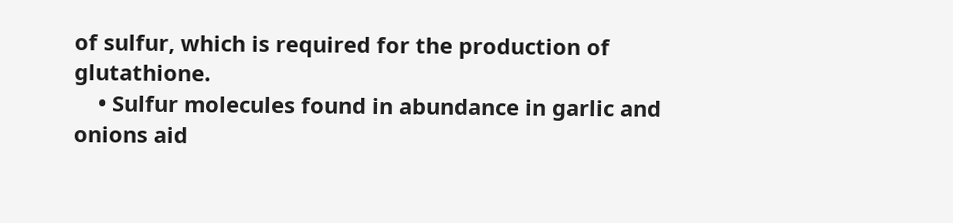of sulfur, which is required for the production of glutathione.
    • Sulfur molecules found in abundance in garlic and onions aid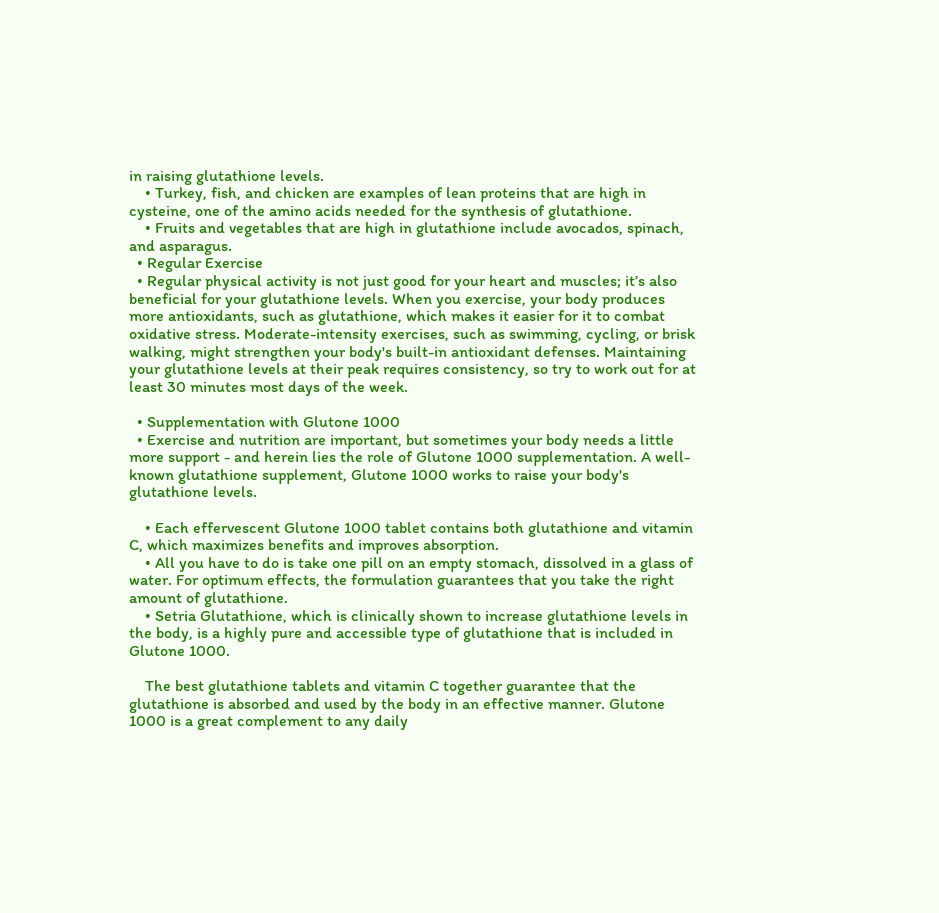in raising glutathione levels.
    • Turkey, fish, and chicken are examples of lean proteins that are high in cysteine, one of the amino acids needed for the synthesis of glutathione.
    • Fruits and vegetables that are high in glutathione include avocados, spinach, and asparagus.
  • Regular Exercise
  • Regular physical activity is not just good for your heart and muscles; it’s also beneficial for your glutathione levels. When you exercise, your body produces more antioxidants, such as glutathione, which makes it easier for it to combat oxidative stress. Moderate-intensity exercises, such as swimming, cycling, or brisk walking, might strengthen your body's built-in antioxidant defenses. Maintaining your glutathione levels at their peak requires consistency, so try to work out for at least 30 minutes most days of the week.

  • Supplementation with Glutone 1000
  • Exercise and nutrition are important, but sometimes your body needs a little more support - and herein lies the role of Glutone 1000 supplementation. A well-known glutathione supplement, Glutone 1000 works to raise your body's glutathione levels.

    • Each effervescent Glutone 1000 tablet contains both glutathione and vitamin C, which maximizes benefits and improves absorption.
    • All you have to do is take one pill on an empty stomach, dissolved in a glass of water. For optimum effects, the formulation guarantees that you take the right amount of glutathione.
    • Setria Glutathione, which is clinically shown to increase glutathione levels in the body, is a highly pure and accessible type of glutathione that is included in Glutone 1000.

    The best glutathione tablets and vitamin C together guarantee that the glutathione is absorbed and used by the body in an effective manner. Glutone 1000 is a great complement to any daily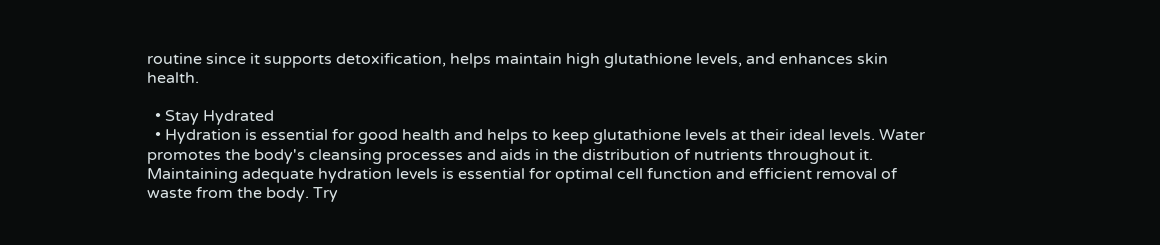routine since it supports detoxification, helps maintain high glutathione levels, and enhances skin health.

  • Stay Hydrated
  • Hydration is essential for good health and helps to keep glutathione levels at their ideal levels. Water promotes the body's cleansing processes and aids in the distribution of nutrients throughout it. Maintaining adequate hydration levels is essential for optimal cell function and efficient removal of waste from the body. Try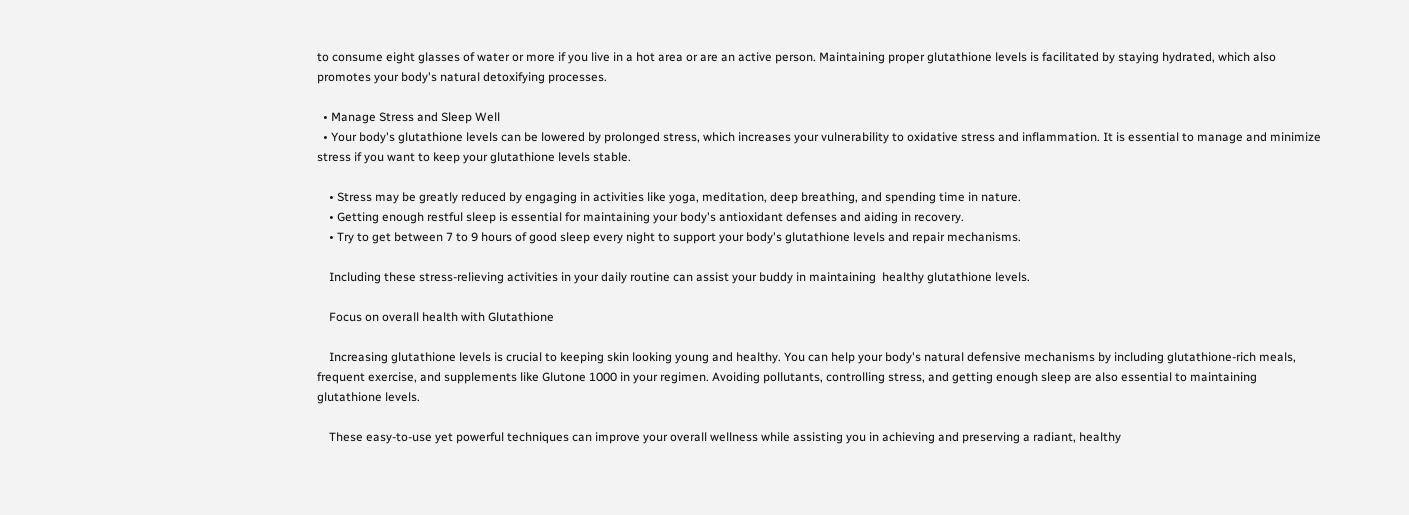to consume eight glasses of water or more if you live in a hot area or are an active person. Maintaining proper glutathione levels is facilitated by staying hydrated, which also promotes your body's natural detoxifying processes.

  • Manage Stress and Sleep Well
  • Your body's glutathione levels can be lowered by prolonged stress, which increases your vulnerability to oxidative stress and inflammation. It is essential to manage and minimize stress if you want to keep your glutathione levels stable.

    • Stress may be greatly reduced by engaging in activities like yoga, meditation, deep breathing, and spending time in nature.
    • Getting enough restful sleep is essential for maintaining your body's antioxidant defenses and aiding in recovery.
    • Try to get between 7 to 9 hours of good sleep every night to support your body's glutathione levels and repair mechanisms.

    Including these stress-relieving activities in your daily routine can assist your buddy in maintaining  healthy glutathione levels.

    Focus on overall health with Glutathione

    Increasing glutathione levels is crucial to keeping skin looking young and healthy. You can help your body's natural defensive mechanisms by including glutathione-rich meals, frequent exercise, and supplements like Glutone 1000 in your regimen. Avoiding pollutants, controlling stress, and getting enough sleep are also essential to maintaining glutathione levels.

    These easy-to-use yet powerful techniques can improve your overall wellness while assisting you in achieving and preserving a radiant, healthy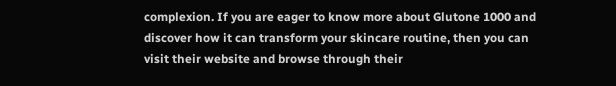complexion. If you are eager to know more about Glutone 1000 and discover how it can transform your skincare routine, then you can visit their website and browse through their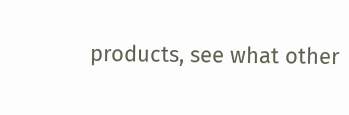products, see what other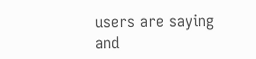users are saying  and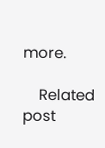more.

    Related post